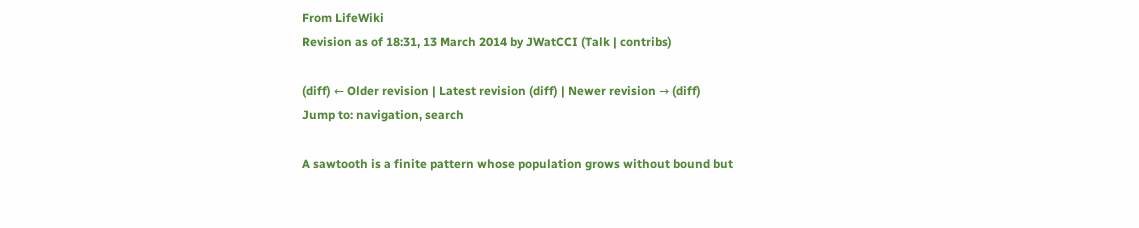From LifeWiki
Revision as of 18:31, 13 March 2014 by JWatCCI (Talk | contribs)

(diff) ← Older revision | Latest revision (diff) | Newer revision → (diff)
Jump to: navigation, search

A sawtooth is a finite pattern whose population grows without bound but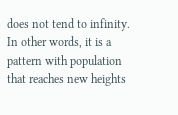does not tend to infinity. In other words, it is a pattern with population that reaches new heights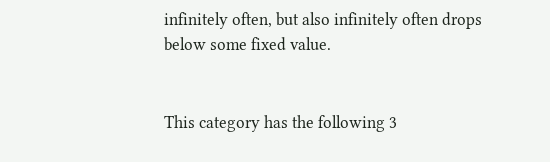infinitely often, but also infinitely often drops below some fixed value.


This category has the following 3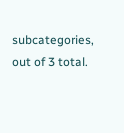subcategories, out of 3 total.